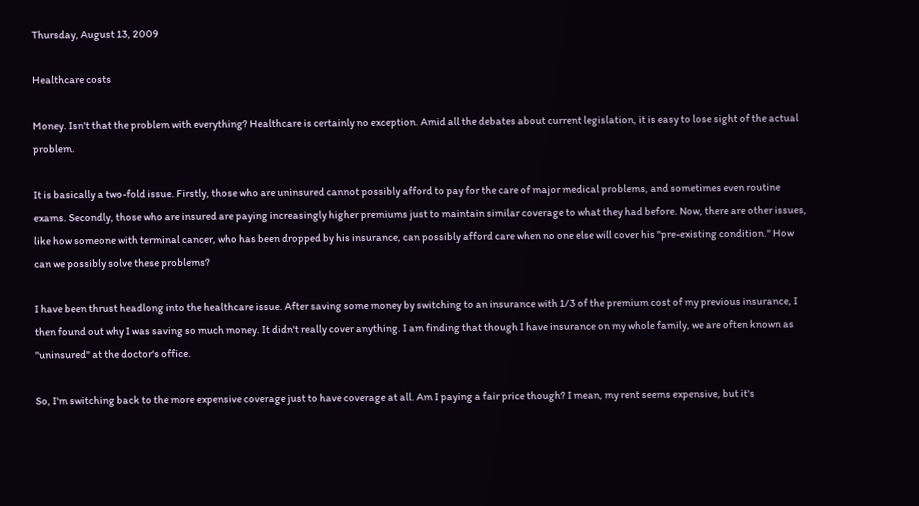Thursday, August 13, 2009

Healthcare costs

Money. Isn't that the problem with everything? Healthcare is certainly no exception. Amid all the debates about current legislation, it is easy to lose sight of the actual problem.

It is basically a two-fold issue. Firstly, those who are uninsured cannot possibly afford to pay for the care of major medical problems, and sometimes even routine exams. Secondly, those who are insured are paying increasingly higher premiums just to maintain similar coverage to what they had before. Now, there are other issues, like how someone with terminal cancer, who has been dropped by his insurance, can possibly afford care when no one else will cover his "pre-existing condition." How can we possibly solve these problems?

I have been thrust headlong into the healthcare issue. After saving some money by switching to an insurance with 1/3 of the premium cost of my previous insurance, I then found out why I was saving so much money. It didn't really cover anything. I am finding that though I have insurance on my whole family, we are often known as "uninsured" at the doctor's office.

So, I'm switching back to the more expensive coverage just to have coverage at all. Am I paying a fair price though? I mean, my rent seems expensive, but it's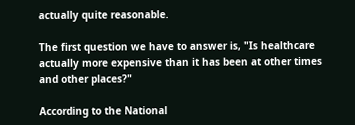actually quite reasonable.

The first question we have to answer is, "Is healthcare actually more expensive than it has been at other times and other places?"

According to the National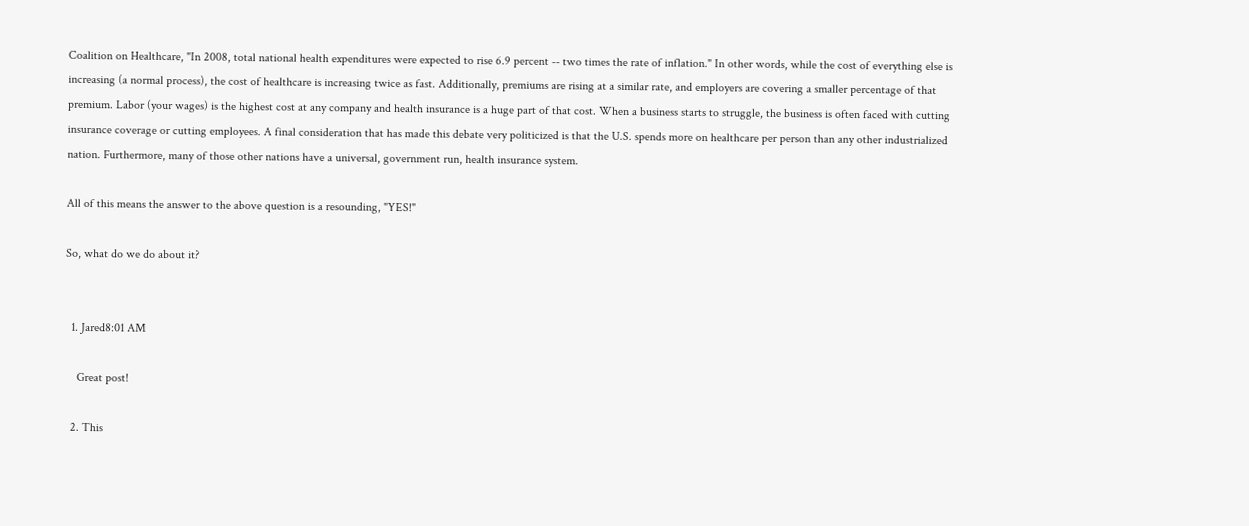Coalition on Healthcare, "In 2008, total national health expenditures were expected to rise 6.9 percent -- two times the rate of inflation." In other words, while the cost of everything else is increasing (a normal process), the cost of healthcare is increasing twice as fast. Additionally, premiums are rising at a similar rate, and employers are covering a smaller percentage of that premium. Labor (your wages) is the highest cost at any company and health insurance is a huge part of that cost. When a business starts to struggle, the business is often faced with cutting insurance coverage or cutting employees. A final consideration that has made this debate very politicized is that the U.S. spends more on healthcare per person than any other industrialized nation. Furthermore, many of those other nations have a universal, government run, health insurance system.

All of this means the answer to the above question is a resounding, "YES!"

So, what do we do about it?


  1. Jared8:01 AM

    Great post!

  2. This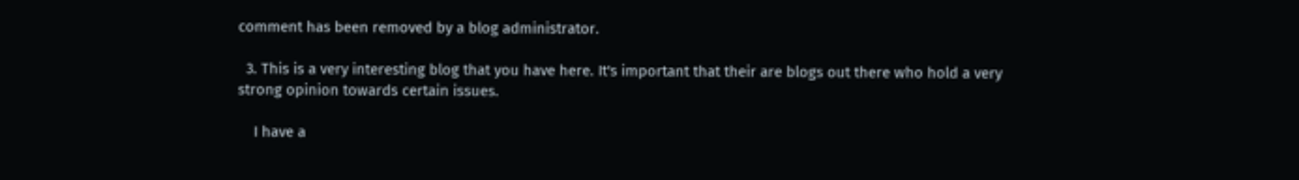comment has been removed by a blog administrator.

  3. This is a very interesting blog that you have here. It's important that their are blogs out there who hold a very strong opinion towards certain issues.

    I have a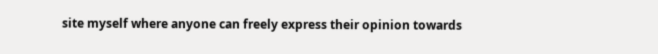site myself where anyone can freely express their opinion towards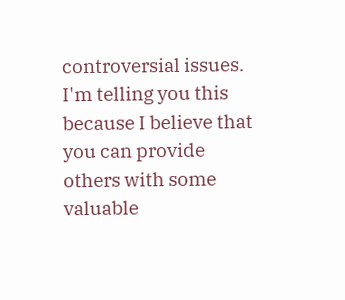controversial issues. I'm telling you this because I believe that you can provide others with some valuable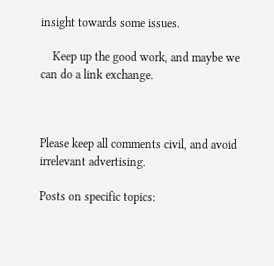insight towards some issues.

    Keep up the good work, and maybe we can do a link exchange.



Please keep all comments civil, and avoid irrelevant advertising.

Posts on specific topics: